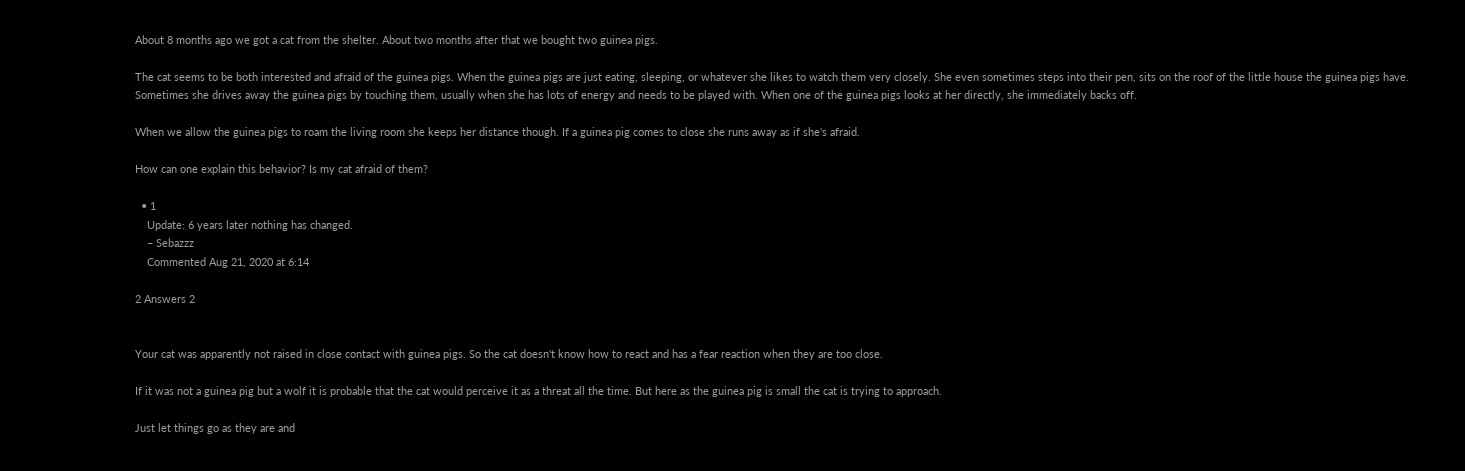About 8 months ago we got a cat from the shelter. About two months after that we bought two guinea pigs.

The cat seems to be both interested and afraid of the guinea pigs. When the guinea pigs are just eating, sleeping, or whatever she likes to watch them very closely. She even sometimes steps into their pen, sits on the roof of the little house the guinea pigs have. Sometimes she drives away the guinea pigs by touching them, usually when she has lots of energy and needs to be played with. When one of the guinea pigs looks at her directly, she immediately backs off.

When we allow the guinea pigs to roam the living room she keeps her distance though. If a guinea pig comes to close she runs away as if she's afraid.

How can one explain this behavior? Is my cat afraid of them?

  • 1
    Update: 6 years later nothing has changed.
    – Sebazzz
    Commented Aug 21, 2020 at 6:14

2 Answers 2


Your cat was apparently not raised in close contact with guinea pigs. So the cat doesn't know how to react and has a fear reaction when they are too close.

If it was not a guinea pig but a wolf it is probable that the cat would perceive it as a threat all the time. But here as the guinea pig is small the cat is trying to approach.

Just let things go as they are and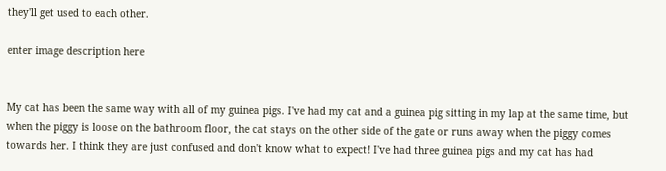they'll get used to each other.

enter image description here


My cat has been the same way with all of my guinea pigs. I've had my cat and a guinea pig sitting in my lap at the same time, but when the piggy is loose on the bathroom floor, the cat stays on the other side of the gate or runs away when the piggy comes towards her. I think they are just confused and don't know what to expect! I've had three guinea pigs and my cat has had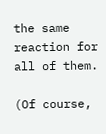the same reaction for all of them.

(Of course,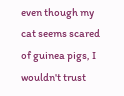even though my cat seems scared of guinea pigs, I wouldn't trust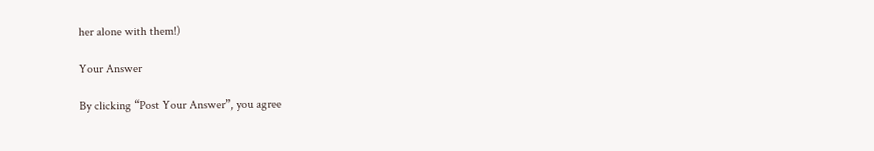her alone with them!)

Your Answer

By clicking “Post Your Answer”, you agree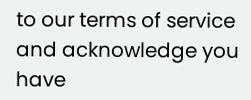to our terms of service and acknowledge you have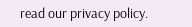read our privacy policy.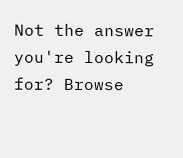Not the answer you're looking for? Browse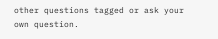other questions tagged or ask your own question.